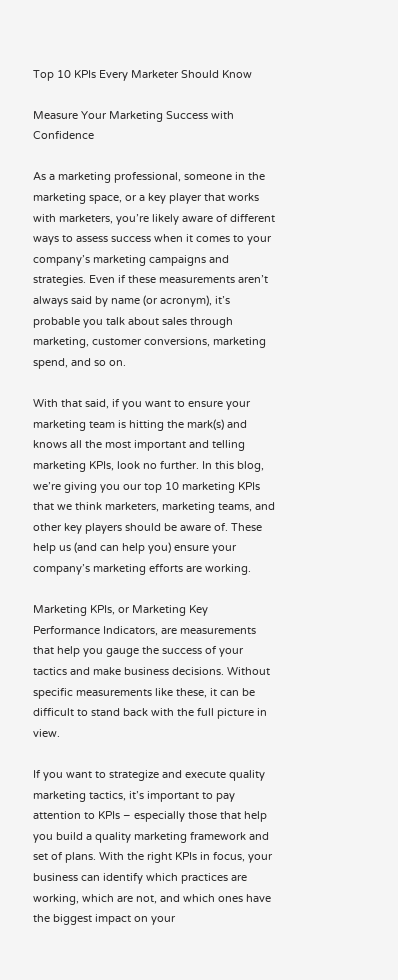Top 10 KPIs Every Marketer Should Know

Measure Your Marketing Success with Confidence

As a marketing professional, someone in the marketing space, or a key player that works with marketers, you’re likely aware of different ways to assess success when it comes to your company’s marketing campaigns and strategies. Even if these measurements aren’t always said by name (or acronym), it’s probable you talk about sales through marketing, customer conversions, marketing spend, and so on.

With that said, if you want to ensure your marketing team is hitting the mark(s) and knows all the most important and telling marketing KPIs, look no further. In this blog, we’re giving you our top 10 marketing KPIs that we think marketers, marketing teams, and other key players should be aware of. These help us (and can help you) ensure your company’s marketing efforts are working.

Marketing KPIs, or Marketing Key Performance Indicators, are measurements that help you gauge the success of your tactics and make business decisions. Without specific measurements like these, it can be difficult to stand back with the full picture in view.

If you want to strategize and execute quality marketing tactics, it’s important to pay attention to KPIs – especially those that help you build a quality marketing framework and set of plans. With the right KPIs in focus, your business can identify which practices are working, which are not, and which ones have the biggest impact on your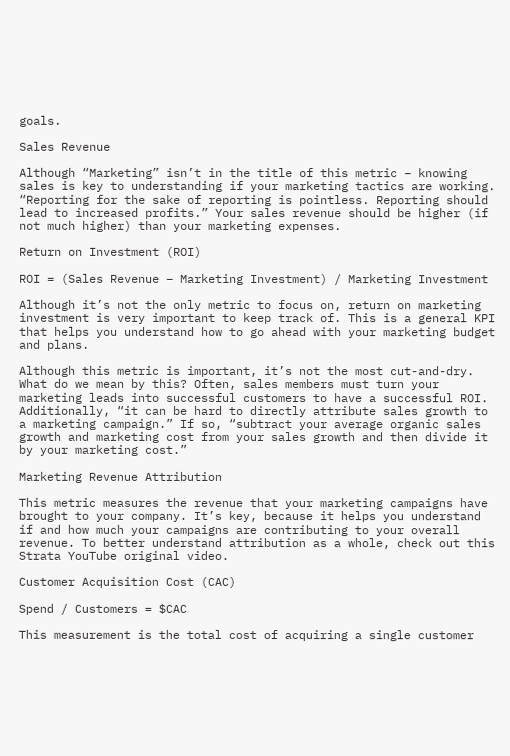goals.

Sales Revenue

Although “Marketing” isn’t in the title of this metric – knowing sales is key to understanding if your marketing tactics are working. “Reporting for the sake of reporting is pointless. Reporting should lead to increased profits.” Your sales revenue should be higher (if not much higher) than your marketing expenses.

Return on Investment (ROI)

ROI = (Sales Revenue – Marketing Investment) / Marketing Investment

Although it’s not the only metric to focus on, return on marketing investment is very important to keep track of. This is a general KPI that helps you understand how to go ahead with your marketing budget and plans.

Although this metric is important, it’s not the most cut-and-dry. What do we mean by this? Often, sales members must turn your marketing leads into successful customers to have a successful ROI. Additionally, “it can be hard to directly attribute sales growth to a marketing campaign.” If so, “subtract your average organic sales growth and marketing cost from your sales growth and then divide it by your marketing cost.”

Marketing Revenue Attribution

This metric measures the revenue that your marketing campaigns have brought to your company. It’s key, because it helps you understand if and how much your campaigns are contributing to your overall revenue. To better understand attribution as a whole, check out this Strata YouTube original video.

Customer Acquisition Cost (CAC)

Spend / Customers = $CAC

This measurement is the total cost of acquiring a single customer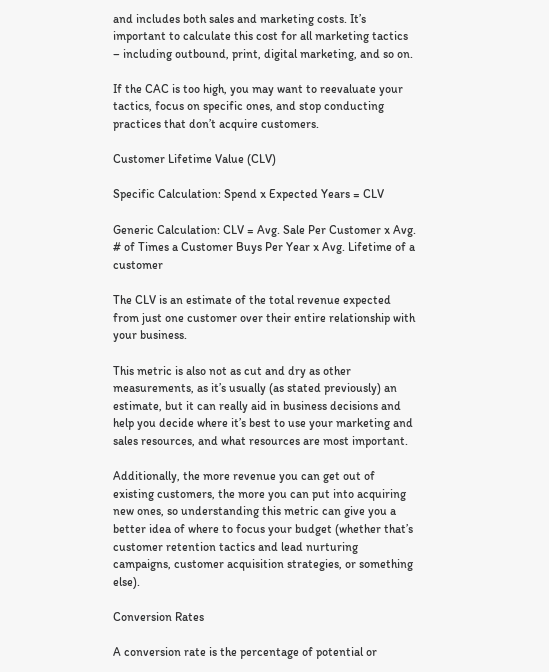and includes both sales and marketing costs. It’s important to calculate this cost for all marketing tactics – including outbound, print, digital marketing, and so on.

If the CAC is too high, you may want to reevaluate your tactics, focus on specific ones, and stop conducting practices that don’t acquire customers.

Customer Lifetime Value (CLV)

Specific Calculation: Spend x Expected Years = CLV

Generic Calculation: CLV = Avg. Sale Per Customer x Avg. # of Times a Customer Buys Per Year x Avg. Lifetime of a customer

The CLV is an estimate of the total revenue expected from just one customer over their entire relationship with your business.

This metric is also not as cut and dry as other measurements, as it’s usually (as stated previously) an estimate, but it can really aid in business decisions and help you decide where it’s best to use your marketing and sales resources, and what resources are most important.

Additionally, the more revenue you can get out of existing customers, the more you can put into acquiring new ones, so understanding this metric can give you a better idea of where to focus your budget (whether that’s customer retention tactics and lead nurturing campaigns, customer acquisition strategies, or something else).

Conversion Rates

A conversion rate is the percentage of potential or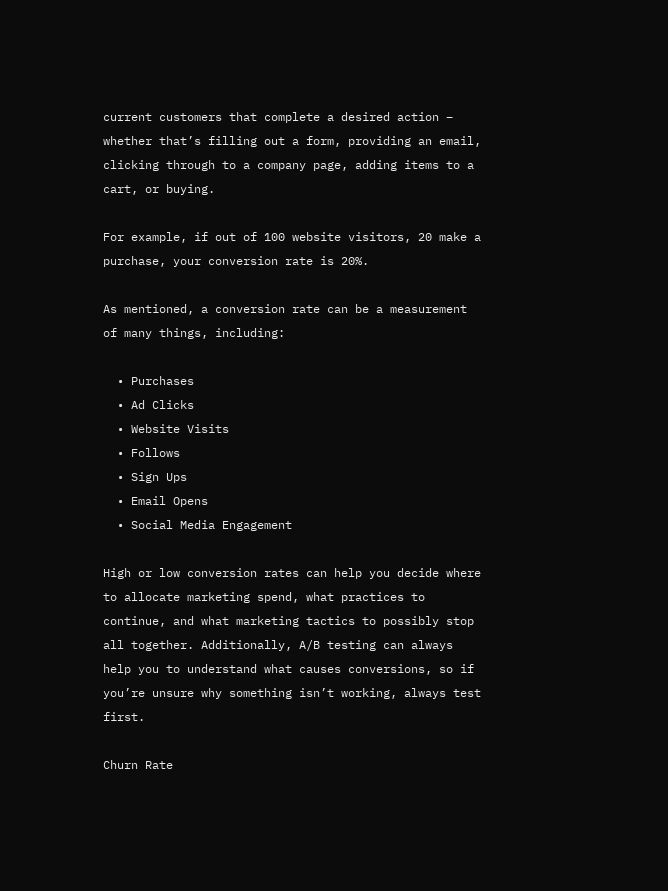current customers that complete a desired action – whether that’s filling out a form, providing an email, clicking through to a company page, adding items to a cart, or buying.

For example, if out of 100 website visitors, 20 make a purchase, your conversion rate is 20%.

As mentioned, a conversion rate can be a measurement of many things, including:

  • Purchases
  • Ad Clicks
  • Website Visits
  • Follows
  • Sign Ups
  • Email Opens
  • Social Media Engagement

High or low conversion rates can help you decide where to allocate marketing spend, what practices to continue, and what marketing tactics to possibly stop all together. Additionally, A/B testing can always help you to understand what causes conversions, so if you’re unsure why something isn’t working, always test first.

Churn Rate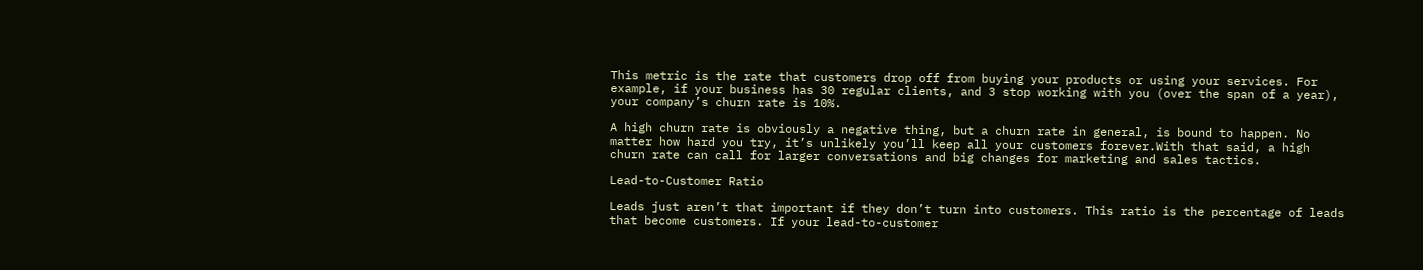This metric is the rate that customers drop off from buying your products or using your services. For example, if your business has 30 regular clients, and 3 stop working with you (over the span of a year), your company’s churn rate is 10%.

A high churn rate is obviously a negative thing, but a churn rate in general, is bound to happen. No matter how hard you try, it’s unlikely you’ll keep all your customers forever.With that said, a high churn rate can call for larger conversations and big changes for marketing and sales tactics.

Lead-to-Customer Ratio

Leads just aren’t that important if they don’t turn into customers. This ratio is the percentage of leads that become customers. If your lead-to-customer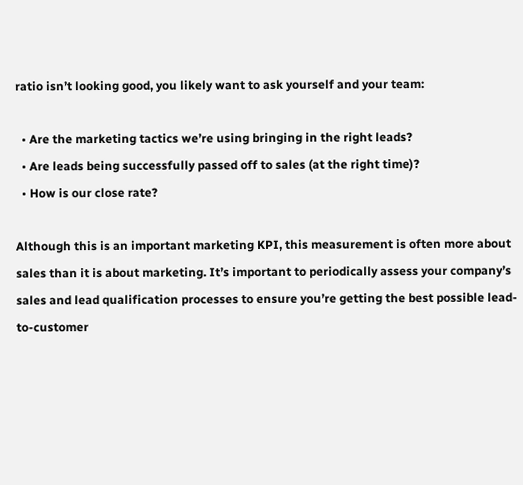ratio isn’t looking good, you likely want to ask yourself and your team:

  • Are the marketing tactics we’re using bringing in the right leads?
  • Are leads being successfully passed off to sales (at the right time)?
  • How is our close rate?

Although this is an important marketing KPI, this measurement is often more about sales than it is about marketing. It’s important to periodically assess your company’s sales and lead qualification processes to ensure you’re getting the best possible lead-to-customer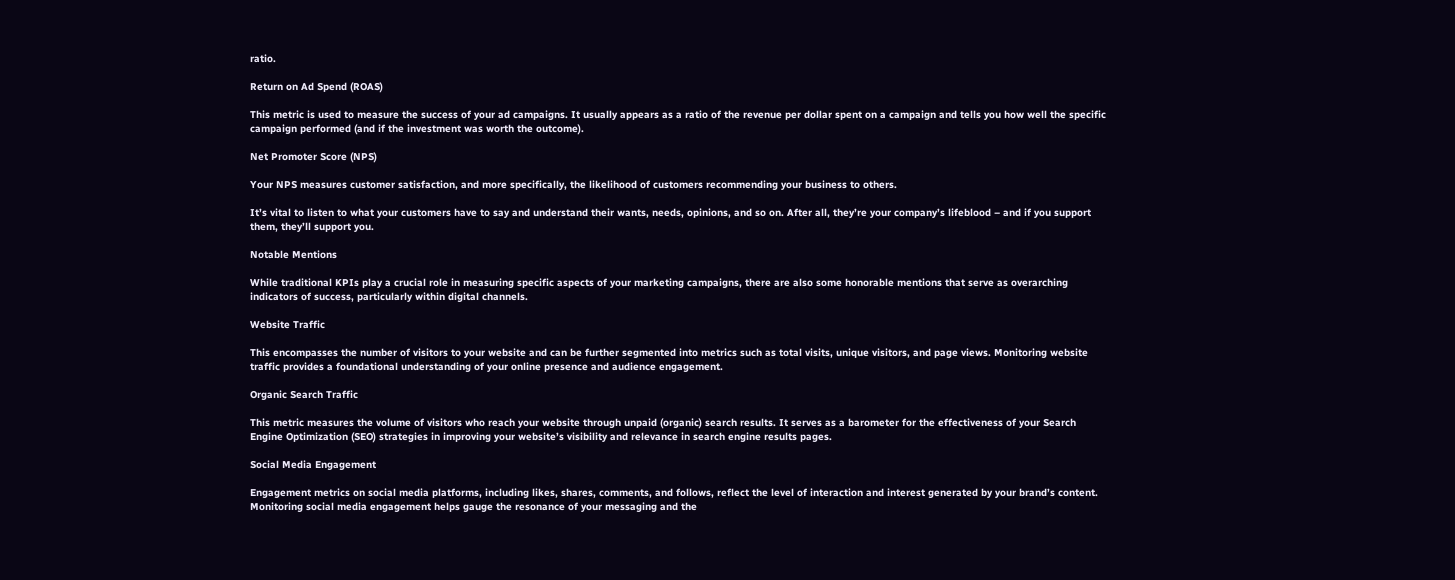ratio.

Return on Ad Spend (ROAS)

This metric is used to measure the success of your ad campaigns. It usually appears as a ratio of the revenue per dollar spent on a campaign and tells you how well the specific campaign performed (and if the investment was worth the outcome).

Net Promoter Score (NPS)

Your NPS measures customer satisfaction, and more specifically, the likelihood of customers recommending your business to others.

It’s vital to listen to what your customers have to say and understand their wants, needs, opinions, and so on. After all, they’re your company’s lifeblood – and if you support them, they’ll support you.

Notable Mentions

While traditional KPIs play a crucial role in measuring specific aspects of your marketing campaigns, there are also some honorable mentions that serve as overarching indicators of success, particularly within digital channels.

Website Traffic

This encompasses the number of visitors to your website and can be further segmented into metrics such as total visits, unique visitors, and page views. Monitoring website traffic provides a foundational understanding of your online presence and audience engagement.

Organic Search Traffic

This metric measures the volume of visitors who reach your website through unpaid (organic) search results. It serves as a barometer for the effectiveness of your Search Engine Optimization (SEO) strategies in improving your website’s visibility and relevance in search engine results pages.

Social Media Engagement

Engagement metrics on social media platforms, including likes, shares, comments, and follows, reflect the level of interaction and interest generated by your brand’s content. Monitoring social media engagement helps gauge the resonance of your messaging and the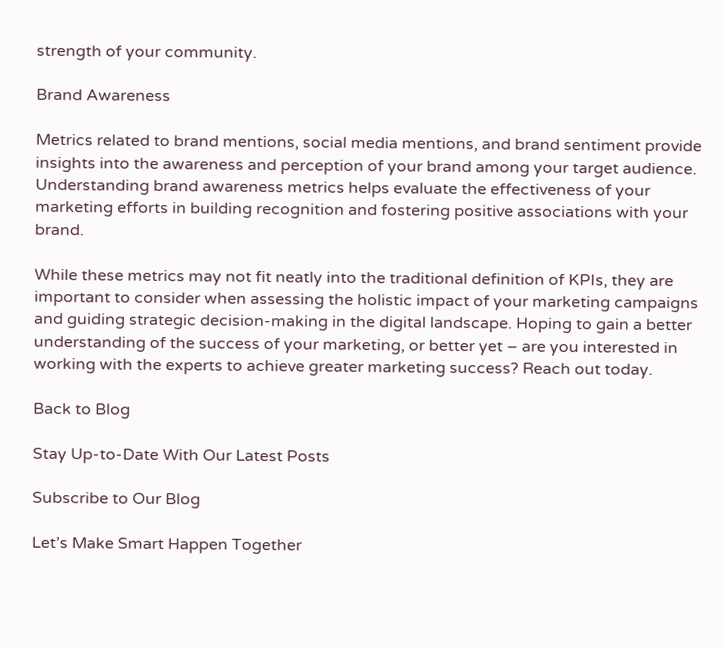strength of your community.

Brand Awareness

Metrics related to brand mentions, social media mentions, and brand sentiment provide insights into the awareness and perception of your brand among your target audience. Understanding brand awareness metrics helps evaluate the effectiveness of your marketing efforts in building recognition and fostering positive associations with your brand.

While these metrics may not fit neatly into the traditional definition of KPIs, they are important to consider when assessing the holistic impact of your marketing campaigns and guiding strategic decision-making in the digital landscape. Hoping to gain a better understanding of the success of your marketing, or better yet – are you interested in working with the experts to achieve greater marketing success? Reach out today.

Back to Blog

Stay Up-to-Date With Our Latest Posts

Subscribe to Our Blog

Let’s Make Smart Happen Together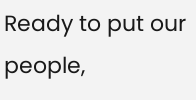Ready to put our people,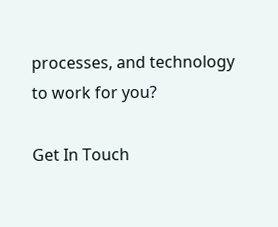processes, and technology to work for you?

Get In Touch